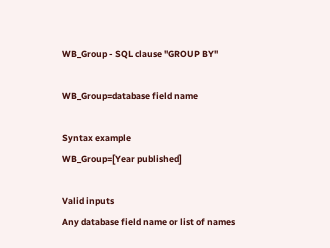WB_Group - SQL clause "GROUP BY"

WB_Group=database field name

Syntax example
WB_Group=[Year published]

Valid inputs
Any database field name or list of names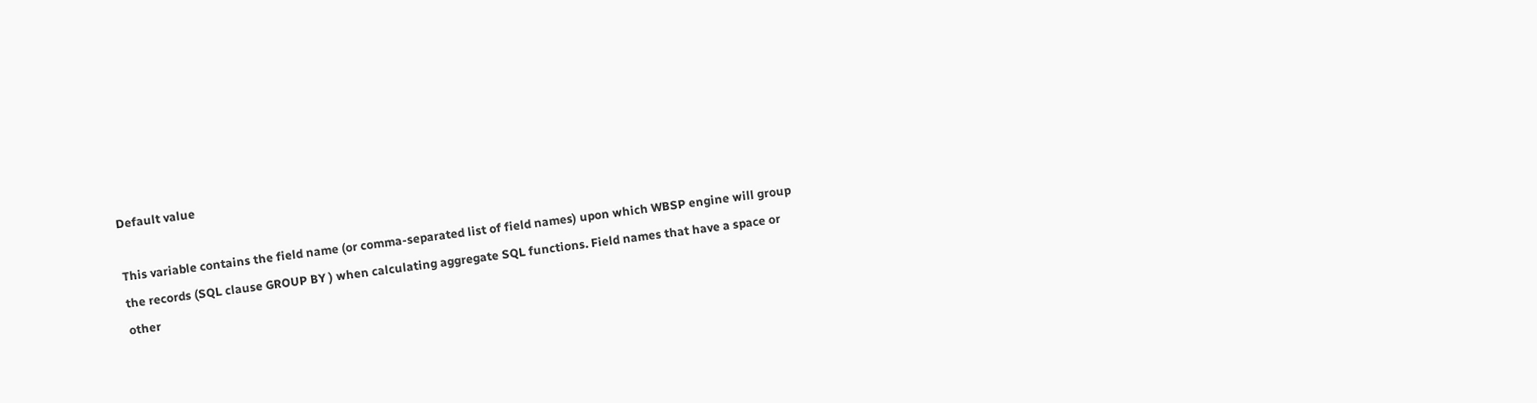Default value

This variable contains the field name (or comma-separated list of field names) upon which WBSP engine will group the records (SQL clause GROUP BY ) when calculating aggregate SQL functions. Field names that have a space or other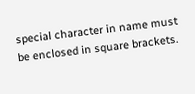special character in name must be enclosed in square brackets.